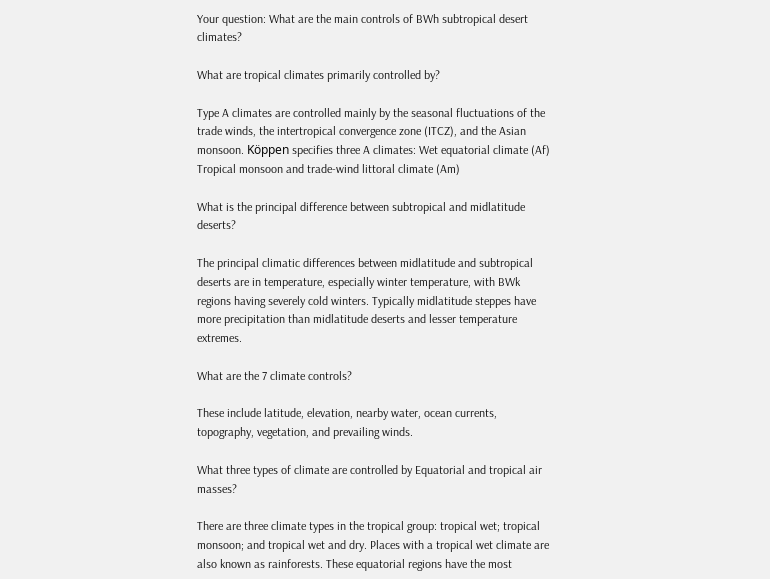Your question: What are the main controls of BWh subtropical desert climates?

What are tropical climates primarily controlled by?

Type A climates are controlled mainly by the seasonal fluctuations of the trade winds, the intertropical convergence zone (ITCZ), and the Asian monsoon. Köppen specifies three A climates: Wet equatorial climate (Af) Tropical monsoon and trade-wind littoral climate (Am)

What is the principal difference between subtropical and midlatitude deserts?

The principal climatic differences between midlatitude and subtropical deserts are in temperature, especially winter temperature, with BWk regions having severely cold winters. Typically midlatitude steppes have more precipitation than midlatitude deserts and lesser temperature extremes.

What are the 7 climate controls?

These include latitude, elevation, nearby water, ocean currents, topography, vegetation, and prevailing winds.

What three types of climate are controlled by Equatorial and tropical air masses?

There are three climate types in the tropical group: tropical wet; tropical monsoon; and tropical wet and dry. Places with a tropical wet climate are also known as rainforests. These equatorial regions have the most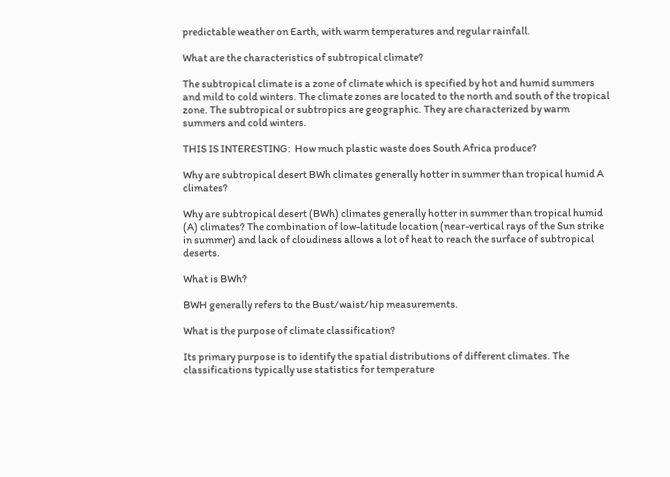predictable weather on Earth, with warm temperatures and regular rainfall.

What are the characteristics of subtropical climate?

The subtropical climate is a zone of climate which is specified by hot and humid summers and mild to cold winters. The climate zones are located to the north and south of the tropical zone. The subtropical or subtropics are geographic. They are characterized by warm summers and cold winters.

THIS IS INTERESTING:  How much plastic waste does South Africa produce?

Why are subtropical desert BWh climates generally hotter in summer than tropical humid A climates?

Why are subtropical desert (BWh) climates generally hotter in summer than tropical humid (A) climates? The combination of low-latitude location (near-vertical rays of the Sun strike in summer) and lack of cloudiness allows a lot of heat to reach the surface of subtropical deserts.

What is BWh?

BWH generally refers to the Bust/waist/hip measurements.

What is the purpose of climate classification?

Its primary purpose is to identify the spatial distributions of different climates. The classifications typically use statistics for temperature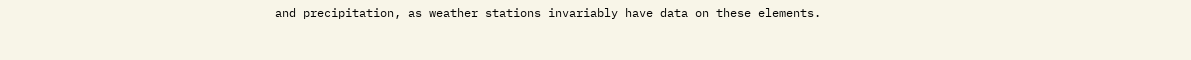and precipitation, as weather stations invariably have data on these elements.